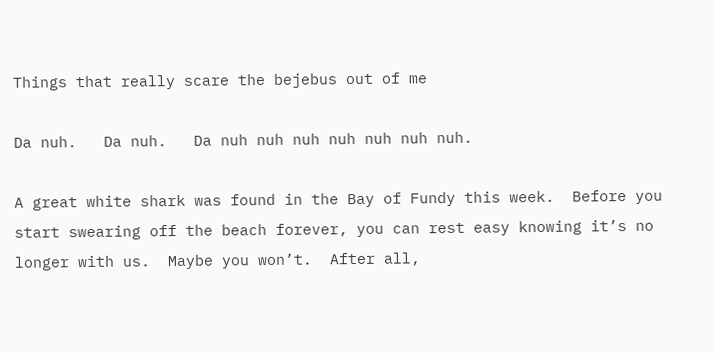Things that really scare the bejebus out of me

Da nuh.   Da nuh.   Da nuh nuh nuh nuh nuh nuh nuh.

A great white shark was found in the Bay of Fundy this week.  Before you start swearing off the beach forever, you can rest easy knowing it’s no longer with us.  Maybe you won’t.  After all,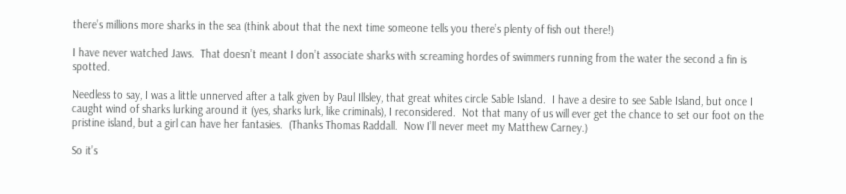there’s millions more sharks in the sea (think about that the next time someone tells you there’s plenty of fish out there!)

I have never watched Jaws.  That doesn’t meant I don’t associate sharks with screaming hordes of swimmers running from the water the second a fin is spotted.

Needless to say, I was a little unnerved after a talk given by Paul Illsley, that great whites circle Sable Island.  I have a desire to see Sable Island, but once I caught wind of sharks lurking around it (yes, sharks lurk, like criminals), I reconsidered.  Not that many of us will ever get the chance to set our foot on the pristine island, but a girl can have her fantasies.  (Thanks Thomas Raddall.  Now I’ll never meet my Matthew Carney.)

So it’s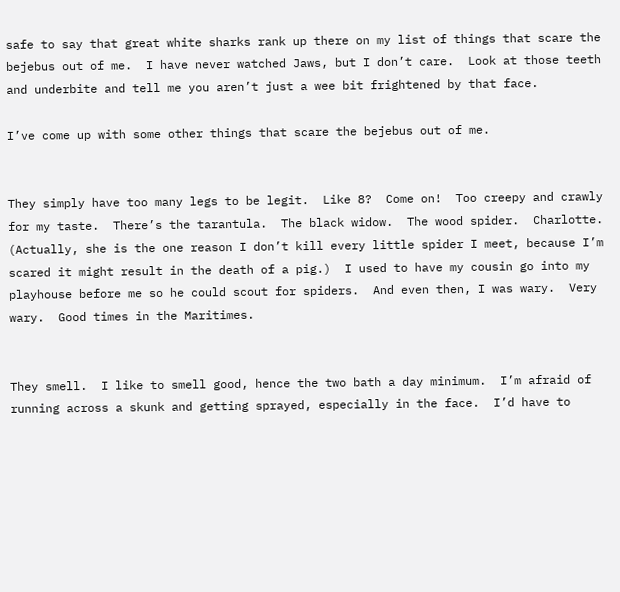safe to say that great white sharks rank up there on my list of things that scare the bejebus out of me.  I have never watched Jaws, but I don’t care.  Look at those teeth and underbite and tell me you aren’t just a wee bit frightened by that face.

I’ve come up with some other things that scare the bejebus out of me.


They simply have too many legs to be legit.  Like 8?  Come on!  Too creepy and crawly for my taste.  There’s the tarantula.  The black widow.  The wood spider.  Charlotte.  (Actually, she is the one reason I don’t kill every little spider I meet, because I’m scared it might result in the death of a pig.)  I used to have my cousin go into my playhouse before me so he could scout for spiders.  And even then, I was wary.  Very wary.  Good times in the Maritimes.


They smell.  I like to smell good, hence the two bath a day minimum.  I’m afraid of running across a skunk and getting sprayed, especially in the face.  I’d have to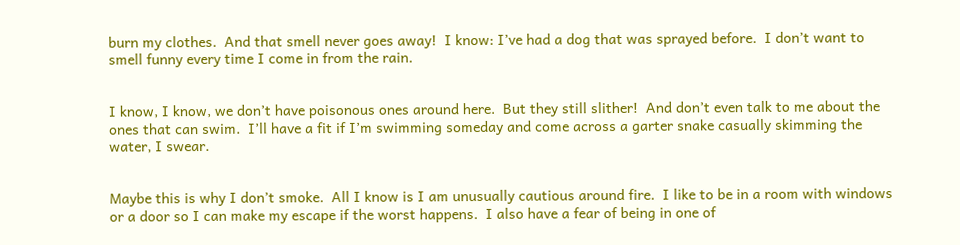burn my clothes.  And that smell never goes away!  I know: I’ve had a dog that was sprayed before.  I don’t want to smell funny every time I come in from the rain.


I know, I know, we don’t have poisonous ones around here.  But they still slither!  And don’t even talk to me about the ones that can swim.  I’ll have a fit if I’m swimming someday and come across a garter snake casually skimming the water, I swear.


Maybe this is why I don’t smoke.  All I know is I am unusually cautious around fire.  I like to be in a room with windows or a door so I can make my escape if the worst happens.  I also have a fear of being in one of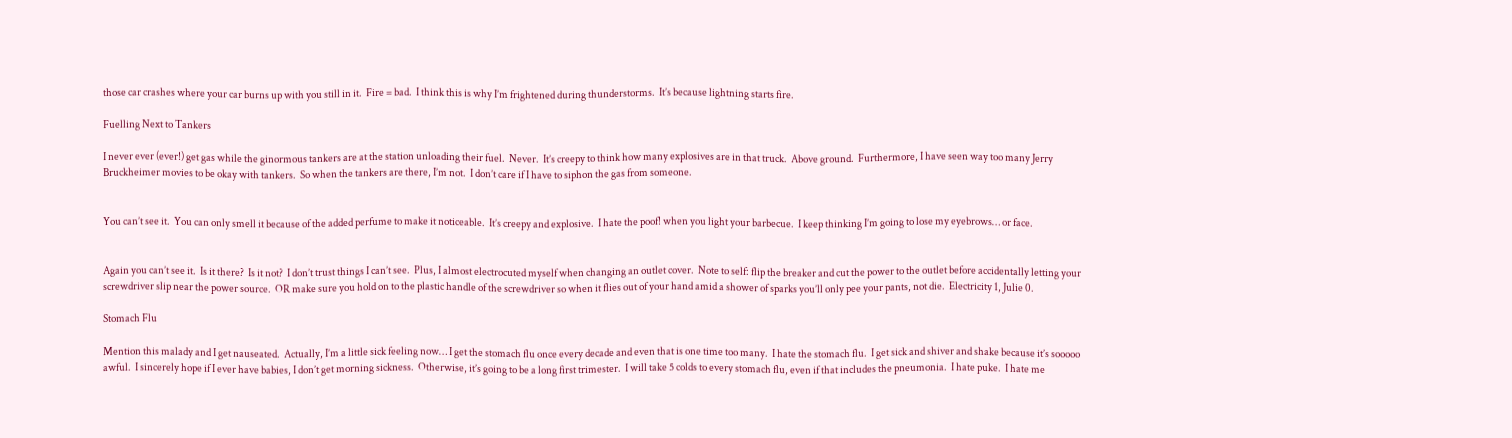those car crashes where your car burns up with you still in it.  Fire = bad.  I think this is why I’m frightened during thunderstorms.  It’s because lightning starts fire.

Fuelling Next to Tankers

I never ever (ever!) get gas while the ginormous tankers are at the station unloading their fuel.  Never.  It’s creepy to think how many explosives are in that truck.  Above ground.  Furthermore, I have seen way too many Jerry Bruckheimer movies to be okay with tankers.  So when the tankers are there, I’m not.  I don’t care if I have to siphon the gas from someone.


You can’t see it.  You can only smell it because of the added perfume to make it noticeable.  It’s creepy and explosive.  I hate the poof! when you light your barbecue.  I keep thinking I’m going to lose my eyebrows… or face.


Again you can’t see it.  Is it there?  Is it not?  I don’t trust things I can’t see.  Plus, I almost electrocuted myself when changing an outlet cover.  Note to self: flip the breaker and cut the power to the outlet before accidentally letting your screwdriver slip near the power source.  OR make sure you hold on to the plastic handle of the screwdriver so when it flies out of your hand amid a shower of sparks you’ll only pee your pants, not die.  Electricity 1, Julie 0.

Stomach Flu

Mention this malady and I get nauseated.  Actually, I’m a little sick feeling now… I get the stomach flu once every decade and even that is one time too many.  I hate the stomach flu.  I get sick and shiver and shake because it’s sooooo awful.  I sincerely hope if I ever have babies, I don’t get morning sickness.  Otherwise, it’s going to be a long first trimester.  I will take 5 colds to every stomach flu, even if that includes the pneumonia.  I hate puke.  I hate me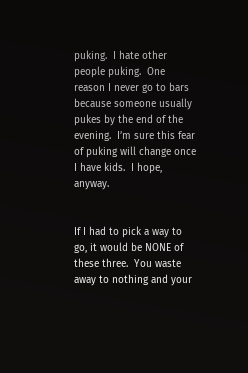puking.  I hate other people puking.  One reason I never go to bars because someone usually pukes by the end of the evening.  I’m sure this fear of puking will change once I have kids.  I hope, anyway.


If I had to pick a way to go, it would be NONE of these three.  You waste away to nothing and your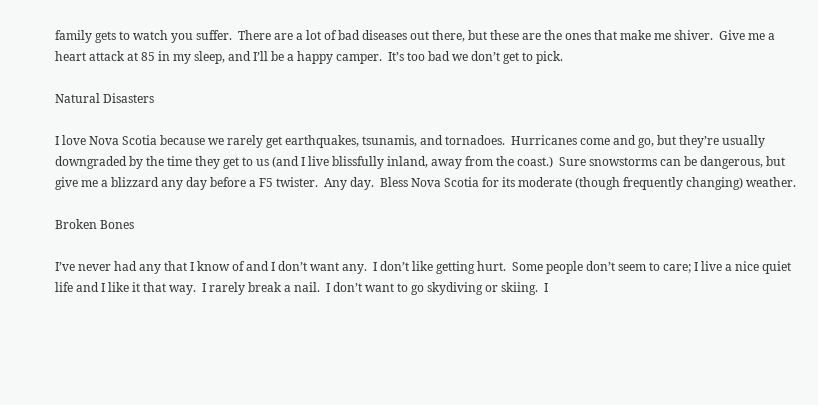family gets to watch you suffer.  There are a lot of bad diseases out there, but these are the ones that make me shiver.  Give me a heart attack at 85 in my sleep, and I’ll be a happy camper.  It’s too bad we don’t get to pick.

Natural Disasters

I love Nova Scotia because we rarely get earthquakes, tsunamis, and tornadoes.  Hurricanes come and go, but they’re usually downgraded by the time they get to us (and I live blissfully inland, away from the coast.)  Sure snowstorms can be dangerous, but give me a blizzard any day before a F5 twister.  Any day.  Bless Nova Scotia for its moderate (though frequently changing) weather.

Broken Bones

I’ve never had any that I know of and I don’t want any.  I don’t like getting hurt.  Some people don’t seem to care; I live a nice quiet life and I like it that way.  I rarely break a nail.  I don’t want to go skydiving or skiing.  I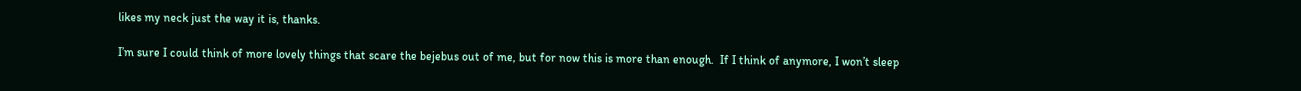likes my neck just the way it is, thanks.

I’m sure I could think of more lovely things that scare the bejebus out of me, but for now this is more than enough.  If I think of anymore, I won’t sleep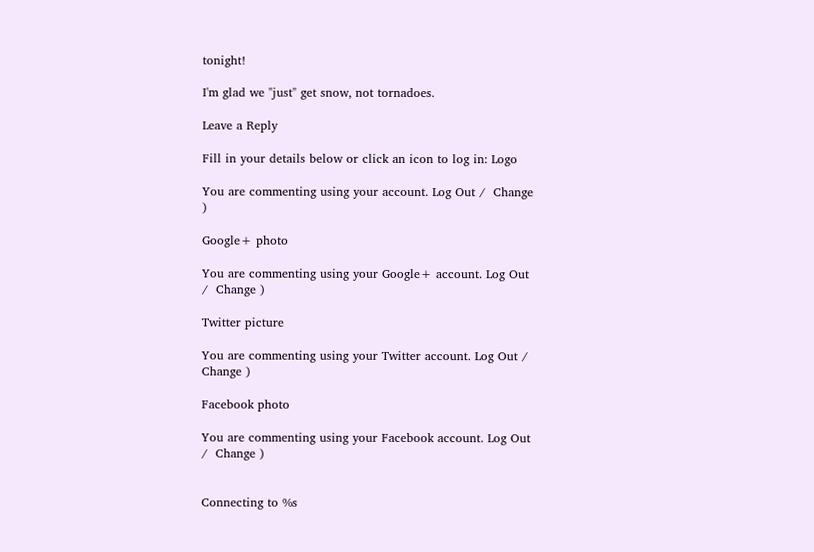tonight!

I'm glad we "just" get snow, not tornadoes.

Leave a Reply

Fill in your details below or click an icon to log in: Logo

You are commenting using your account. Log Out /  Change )

Google+ photo

You are commenting using your Google+ account. Log Out /  Change )

Twitter picture

You are commenting using your Twitter account. Log Out /  Change )

Facebook photo

You are commenting using your Facebook account. Log Out /  Change )


Connecting to %s